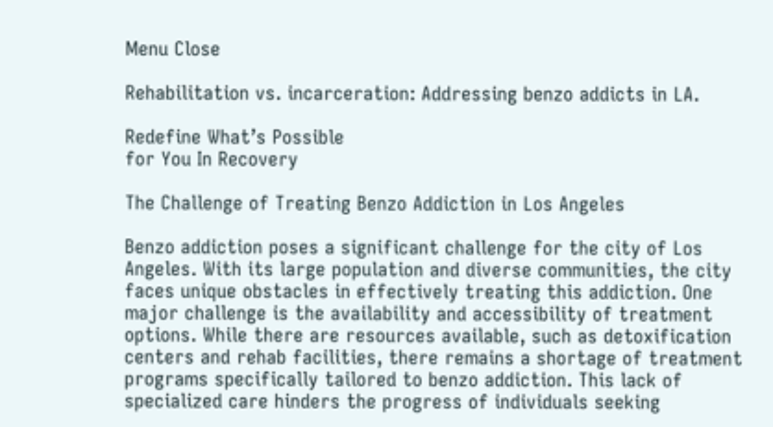Menu Close

Rehabilitation vs. incarceration: Addressing benzo addicts in LA.

Redefine What’s Possible
for You In Recovery

The Challenge of Treating Benzo Addiction in Los Angeles

Benzo addiction poses a significant challenge for the city of Los Angeles. With its large population and diverse communities, the city faces unique obstacles in effectively treating this addiction. One major challenge is the availability and accessibility of treatment options. While there are resources available, such as detoxification centers and rehab facilities, there remains a shortage of treatment programs specifically tailored to benzo addiction. This lack of specialized care hinders the progress of individuals seeking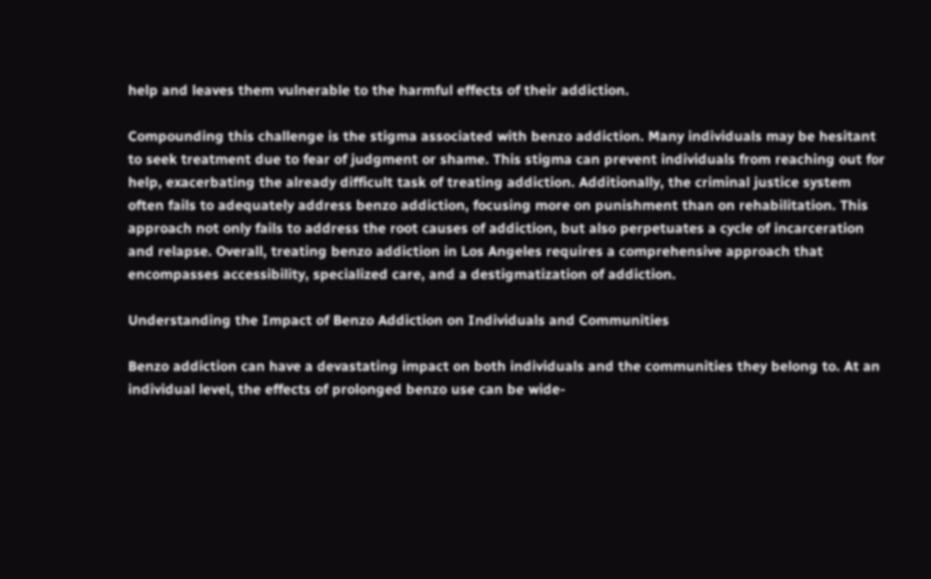help and leaves them vulnerable to the harmful effects of their addiction.

Compounding this challenge is the stigma associated with benzo addiction. Many individuals may be hesitant to seek treatment due to fear of judgment or shame. This stigma can prevent individuals from reaching out for help, exacerbating the already difficult task of treating addiction. Additionally, the criminal justice system often fails to adequately address benzo addiction, focusing more on punishment than on rehabilitation. This approach not only fails to address the root causes of addiction, but also perpetuates a cycle of incarceration and relapse. Overall, treating benzo addiction in Los Angeles requires a comprehensive approach that encompasses accessibility, specialized care, and a destigmatization of addiction.

Understanding the Impact of Benzo Addiction on Individuals and Communities

Benzo addiction can have a devastating impact on both individuals and the communities they belong to. At an individual level, the effects of prolonged benzo use can be wide-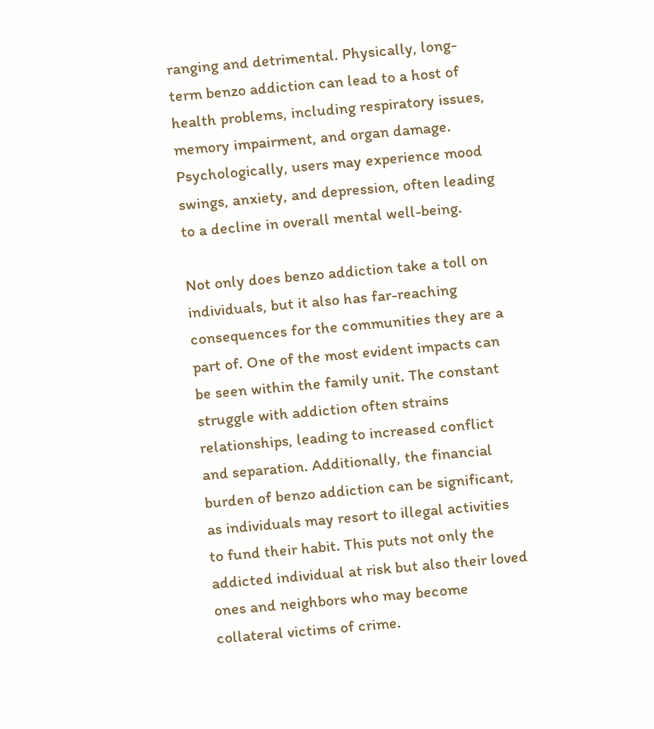ranging and detrimental. Physically, long-term benzo addiction can lead to a host of health problems, including respiratory issues, memory impairment, and organ damage. Psychologically, users may experience mood swings, anxiety, and depression, often leading to a decline in overall mental well-being.

Not only does benzo addiction take a toll on individuals, but it also has far-reaching consequences for the communities they are a part of. One of the most evident impacts can be seen within the family unit. The constant struggle with addiction often strains relationships, leading to increased conflict and separation. Additionally, the financial burden of benzo addiction can be significant, as individuals may resort to illegal activities to fund their habit. This puts not only the addicted individual at risk but also their loved ones and neighbors who may become collateral victims of crime.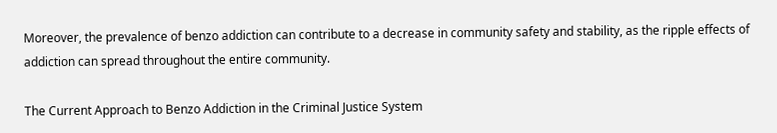Moreover, the prevalence of benzo addiction can contribute to a decrease in community safety and stability, as the ripple effects of addiction can spread throughout the entire community.

The Current Approach to Benzo Addiction in the Criminal Justice System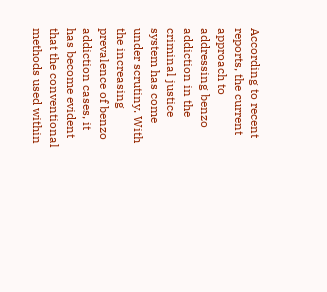According to recent reports, the current approach to addressing benzo addiction in the criminal justice system has come under scrutiny. With the increasing prevalence of benzo addiction cases, it has become evident that the conventional methods used within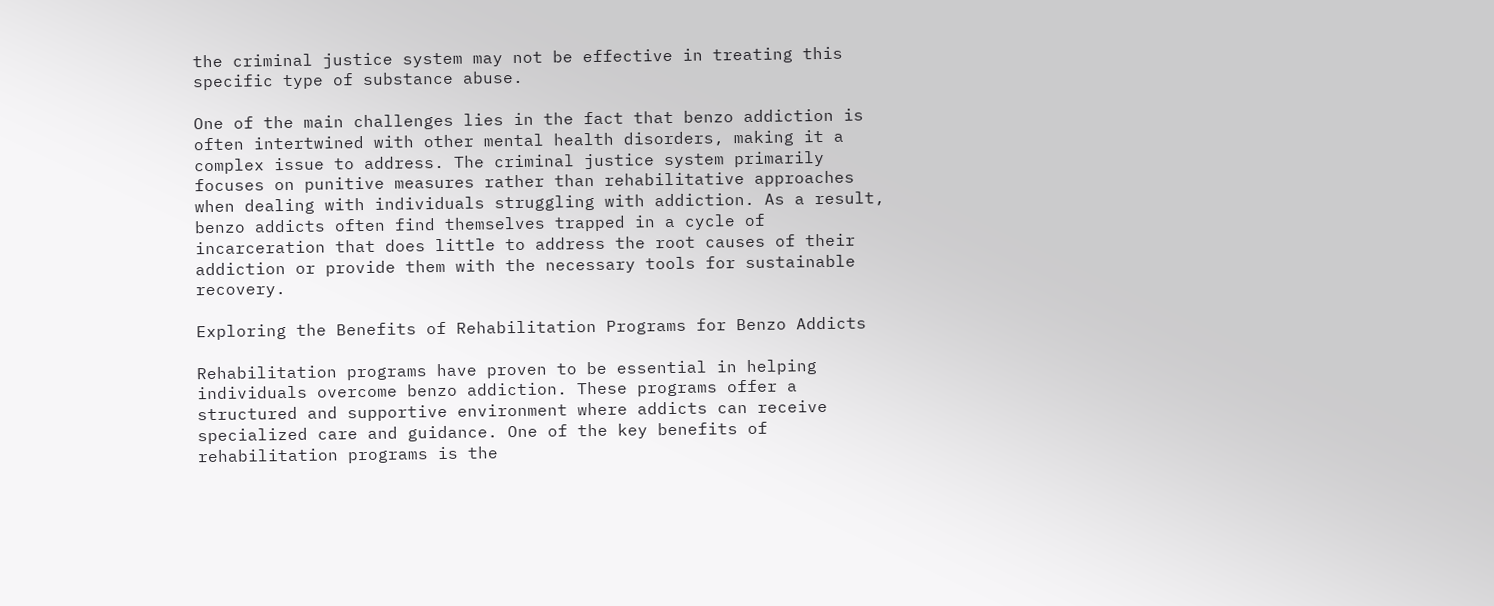the criminal justice system may not be effective in treating this specific type of substance abuse.

One of the main challenges lies in the fact that benzo addiction is often intertwined with other mental health disorders, making it a complex issue to address. The criminal justice system primarily focuses on punitive measures rather than rehabilitative approaches when dealing with individuals struggling with addiction. As a result, benzo addicts often find themselves trapped in a cycle of incarceration that does little to address the root causes of their addiction or provide them with the necessary tools for sustainable recovery.

Exploring the Benefits of Rehabilitation Programs for Benzo Addicts

Rehabilitation programs have proven to be essential in helping individuals overcome benzo addiction. These programs offer a structured and supportive environment where addicts can receive specialized care and guidance. One of the key benefits of rehabilitation programs is the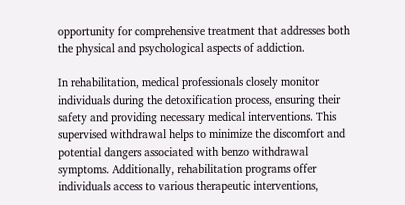opportunity for comprehensive treatment that addresses both the physical and psychological aspects of addiction.

In rehabilitation, medical professionals closely monitor individuals during the detoxification process, ensuring their safety and providing necessary medical interventions. This supervised withdrawal helps to minimize the discomfort and potential dangers associated with benzo withdrawal symptoms. Additionally, rehabilitation programs offer individuals access to various therapeutic interventions,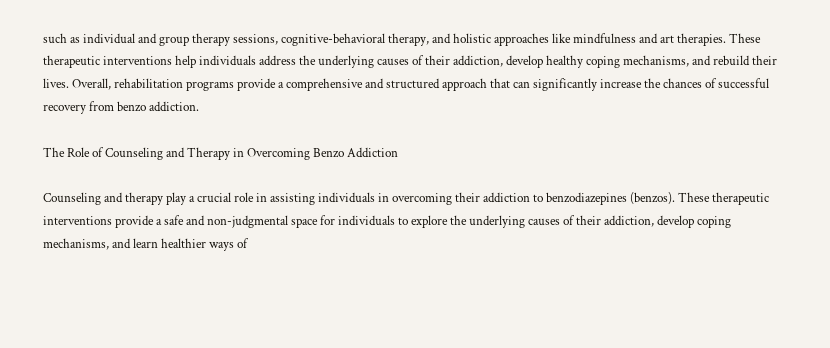such as individual and group therapy sessions, cognitive-behavioral therapy, and holistic approaches like mindfulness and art therapies. These therapeutic interventions help individuals address the underlying causes of their addiction, develop healthy coping mechanisms, and rebuild their lives. Overall, rehabilitation programs provide a comprehensive and structured approach that can significantly increase the chances of successful recovery from benzo addiction.

The Role of Counseling and Therapy in Overcoming Benzo Addiction

Counseling and therapy play a crucial role in assisting individuals in overcoming their addiction to benzodiazepines (benzos). These therapeutic interventions provide a safe and non-judgmental space for individuals to explore the underlying causes of their addiction, develop coping mechanisms, and learn healthier ways of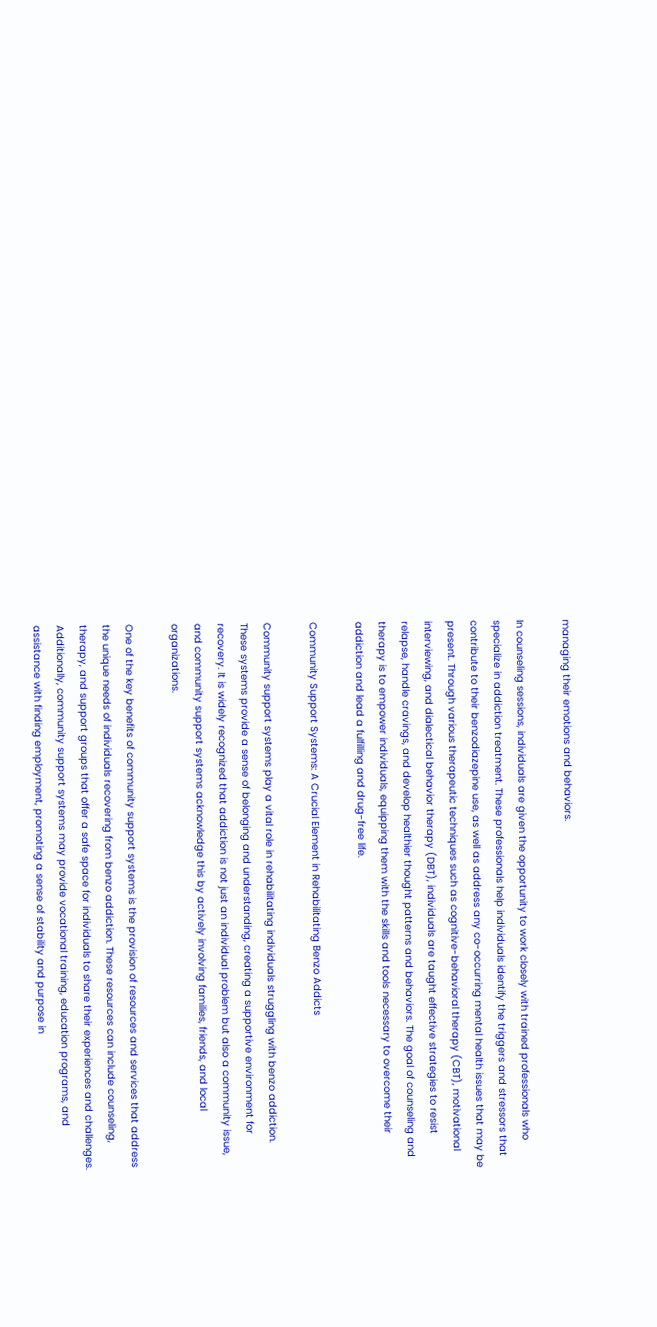managing their emotions and behaviors.

In counseling sessions, individuals are given the opportunity to work closely with trained professionals who specialize in addiction treatment. These professionals help individuals identify the triggers and stressors that contribute to their benzodiazepine use, as well as address any co-occurring mental health issues that may be present. Through various therapeutic techniques such as cognitive-behavioral therapy (CBT), motivational interviewing, and dialectical behavior therapy (DBT), individuals are taught effective strategies to resist relapse, handle cravings, and develop healthier thought patterns and behaviors. The goal of counseling and therapy is to empower individuals, equipping them with the skills and tools necessary to overcome their addiction and lead a fulfilling and drug-free life.

Community Support Systems: A Crucial Element in Rehabilitating Benzo Addicts

Community support systems play a vital role in rehabilitating individuals struggling with benzo addiction. These systems provide a sense of belonging and understanding, creating a supportive environment for recovery. It is widely recognized that addiction is not just an individual problem but also a community issue, and community support systems acknowledge this by actively involving families, friends, and local organizations.

One of the key benefits of community support systems is the provision of resources and services that address the unique needs of individuals recovering from benzo addiction. These resources can include counseling, therapy, and support groups that offer a safe space for individuals to share their experiences and challenges. Additionally, community support systems may provide vocational training, education programs, and assistance with finding employment, promoting a sense of stability and purpose in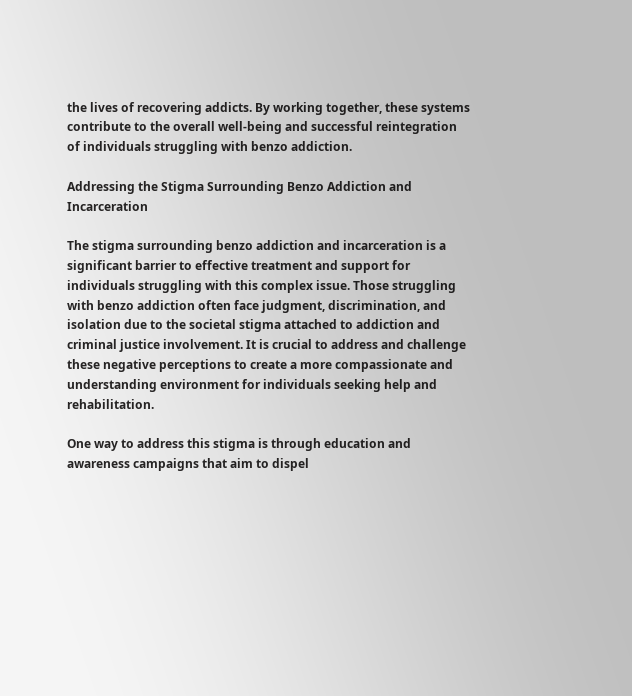the lives of recovering addicts. By working together, these systems contribute to the overall well-being and successful reintegration of individuals struggling with benzo addiction.

Addressing the Stigma Surrounding Benzo Addiction and Incarceration

The stigma surrounding benzo addiction and incarceration is a significant barrier to effective treatment and support for individuals struggling with this complex issue. Those struggling with benzo addiction often face judgment, discrimination, and isolation due to the societal stigma attached to addiction and criminal justice involvement. It is crucial to address and challenge these negative perceptions to create a more compassionate and understanding environment for individuals seeking help and rehabilitation.

One way to address this stigma is through education and awareness campaigns that aim to dispel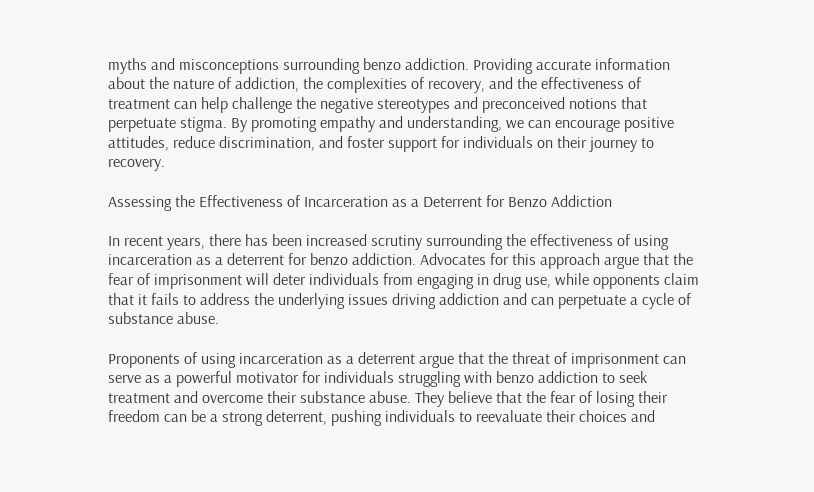myths and misconceptions surrounding benzo addiction. Providing accurate information about the nature of addiction, the complexities of recovery, and the effectiveness of treatment can help challenge the negative stereotypes and preconceived notions that perpetuate stigma. By promoting empathy and understanding, we can encourage positive attitudes, reduce discrimination, and foster support for individuals on their journey to recovery.

Assessing the Effectiveness of Incarceration as a Deterrent for Benzo Addiction

In recent years, there has been increased scrutiny surrounding the effectiveness of using incarceration as a deterrent for benzo addiction. Advocates for this approach argue that the fear of imprisonment will deter individuals from engaging in drug use, while opponents claim that it fails to address the underlying issues driving addiction and can perpetuate a cycle of substance abuse.

Proponents of using incarceration as a deterrent argue that the threat of imprisonment can serve as a powerful motivator for individuals struggling with benzo addiction to seek treatment and overcome their substance abuse. They believe that the fear of losing their freedom can be a strong deterrent, pushing individuals to reevaluate their choices and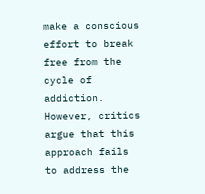make a conscious effort to break free from the cycle of addiction. However, critics argue that this approach fails to address the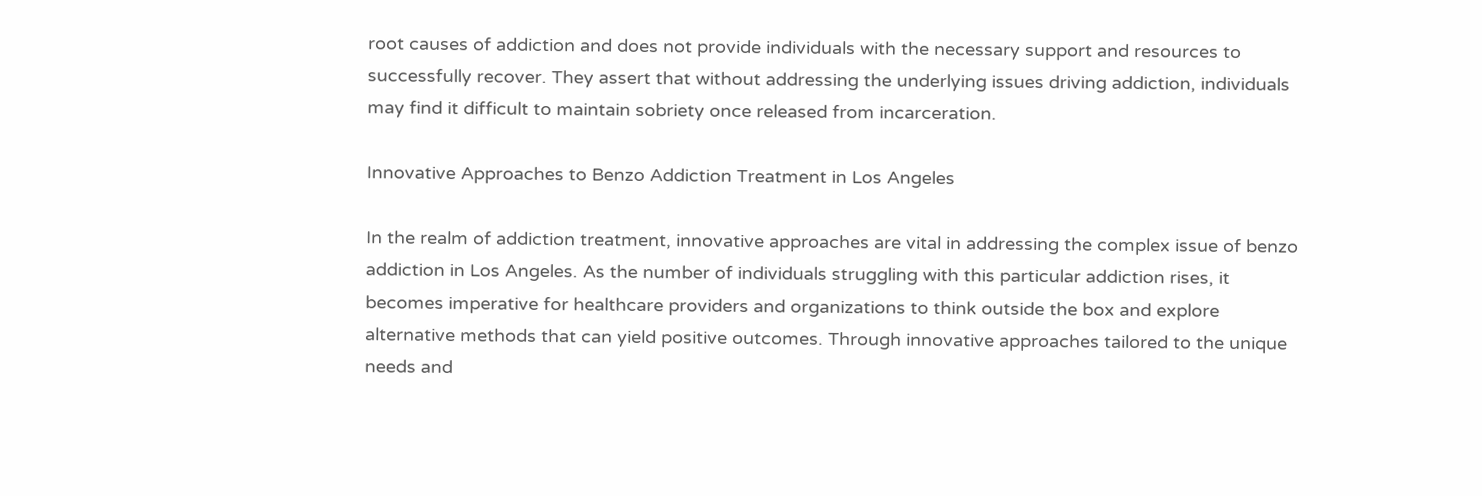root causes of addiction and does not provide individuals with the necessary support and resources to successfully recover. They assert that without addressing the underlying issues driving addiction, individuals may find it difficult to maintain sobriety once released from incarceration.

Innovative Approaches to Benzo Addiction Treatment in Los Angeles

In the realm of addiction treatment, innovative approaches are vital in addressing the complex issue of benzo addiction in Los Angeles. As the number of individuals struggling with this particular addiction rises, it becomes imperative for healthcare providers and organizations to think outside the box and explore alternative methods that can yield positive outcomes. Through innovative approaches tailored to the unique needs and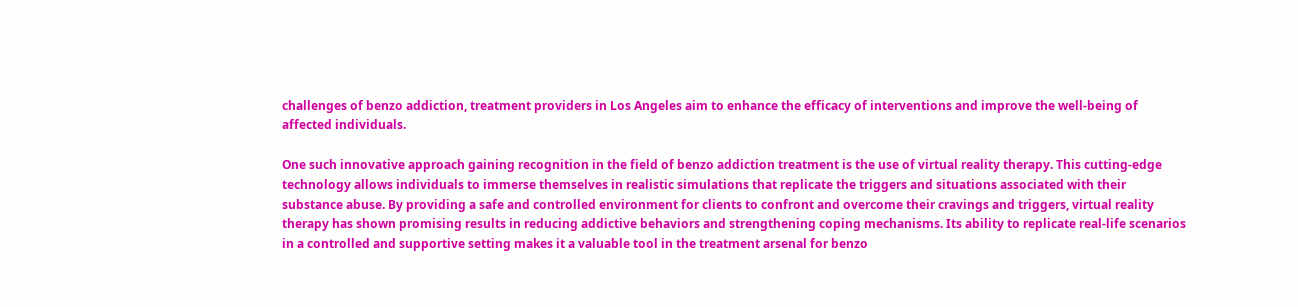challenges of benzo addiction, treatment providers in Los Angeles aim to enhance the efficacy of interventions and improve the well-being of affected individuals.

One such innovative approach gaining recognition in the field of benzo addiction treatment is the use of virtual reality therapy. This cutting-edge technology allows individuals to immerse themselves in realistic simulations that replicate the triggers and situations associated with their substance abuse. By providing a safe and controlled environment for clients to confront and overcome their cravings and triggers, virtual reality therapy has shown promising results in reducing addictive behaviors and strengthening coping mechanisms. Its ability to replicate real-life scenarios in a controlled and supportive setting makes it a valuable tool in the treatment arsenal for benzo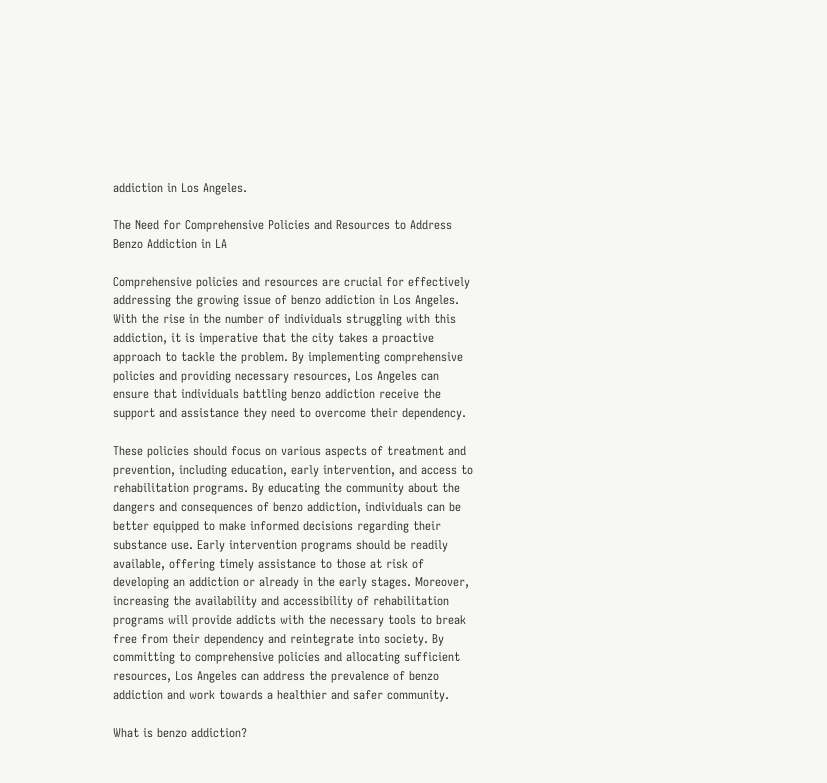addiction in Los Angeles.

The Need for Comprehensive Policies and Resources to Address Benzo Addiction in LA

Comprehensive policies and resources are crucial for effectively addressing the growing issue of benzo addiction in Los Angeles. With the rise in the number of individuals struggling with this addiction, it is imperative that the city takes a proactive approach to tackle the problem. By implementing comprehensive policies and providing necessary resources, Los Angeles can ensure that individuals battling benzo addiction receive the support and assistance they need to overcome their dependency.

These policies should focus on various aspects of treatment and prevention, including education, early intervention, and access to rehabilitation programs. By educating the community about the dangers and consequences of benzo addiction, individuals can be better equipped to make informed decisions regarding their substance use. Early intervention programs should be readily available, offering timely assistance to those at risk of developing an addiction or already in the early stages. Moreover, increasing the availability and accessibility of rehabilitation programs will provide addicts with the necessary tools to break free from their dependency and reintegrate into society. By committing to comprehensive policies and allocating sufficient resources, Los Angeles can address the prevalence of benzo addiction and work towards a healthier and safer community.

What is benzo addiction?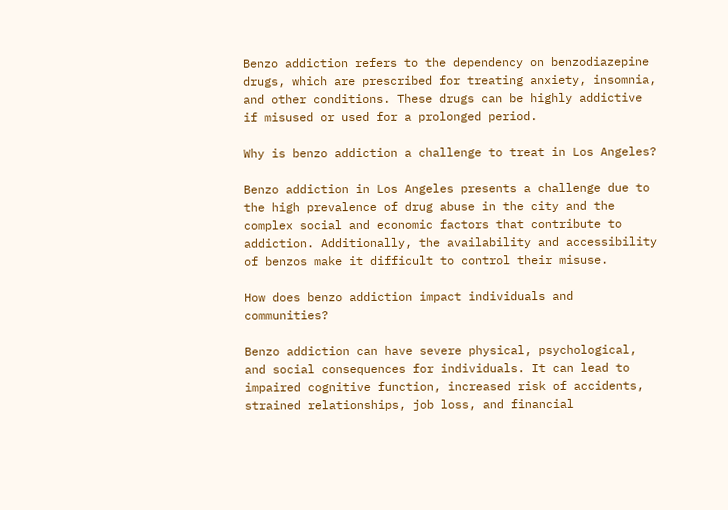Benzo addiction refers to the dependency on benzodiazepine drugs, which are prescribed for treating anxiety, insomnia, and other conditions. These drugs can be highly addictive if misused or used for a prolonged period.

Why is benzo addiction a challenge to treat in Los Angeles?

Benzo addiction in Los Angeles presents a challenge due to the high prevalence of drug abuse in the city and the complex social and economic factors that contribute to addiction. Additionally, the availability and accessibility of benzos make it difficult to control their misuse.

How does benzo addiction impact individuals and communities?

Benzo addiction can have severe physical, psychological, and social consequences for individuals. It can lead to impaired cognitive function, increased risk of accidents, strained relationships, job loss, and financial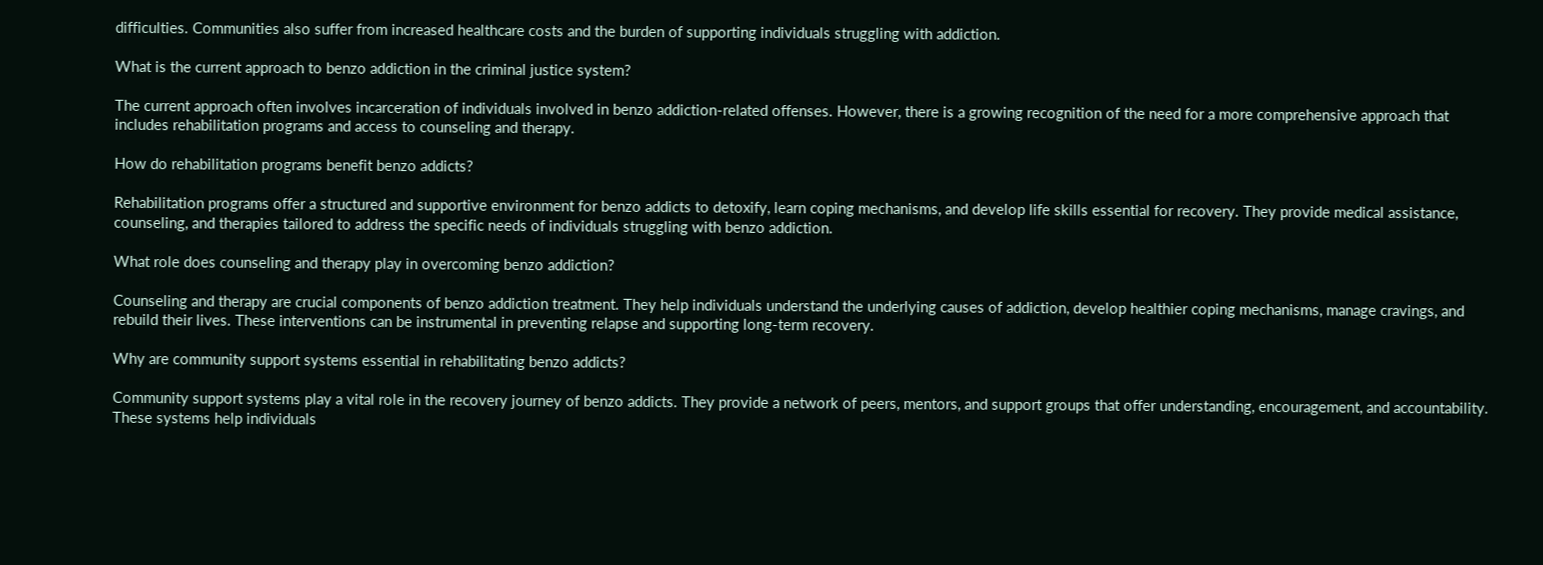difficulties. Communities also suffer from increased healthcare costs and the burden of supporting individuals struggling with addiction.

What is the current approach to benzo addiction in the criminal justice system?

The current approach often involves incarceration of individuals involved in benzo addiction-related offenses. However, there is a growing recognition of the need for a more comprehensive approach that includes rehabilitation programs and access to counseling and therapy.

How do rehabilitation programs benefit benzo addicts?

Rehabilitation programs offer a structured and supportive environment for benzo addicts to detoxify, learn coping mechanisms, and develop life skills essential for recovery. They provide medical assistance, counseling, and therapies tailored to address the specific needs of individuals struggling with benzo addiction.

What role does counseling and therapy play in overcoming benzo addiction?

Counseling and therapy are crucial components of benzo addiction treatment. They help individuals understand the underlying causes of addiction, develop healthier coping mechanisms, manage cravings, and rebuild their lives. These interventions can be instrumental in preventing relapse and supporting long-term recovery.

Why are community support systems essential in rehabilitating benzo addicts?

Community support systems play a vital role in the recovery journey of benzo addicts. They provide a network of peers, mentors, and support groups that offer understanding, encouragement, and accountability. These systems help individuals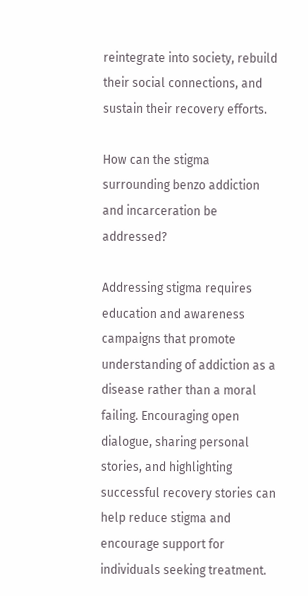reintegrate into society, rebuild their social connections, and sustain their recovery efforts.

How can the stigma surrounding benzo addiction and incarceration be addressed?

Addressing stigma requires education and awareness campaigns that promote understanding of addiction as a disease rather than a moral failing. Encouraging open dialogue, sharing personal stories, and highlighting successful recovery stories can help reduce stigma and encourage support for individuals seeking treatment.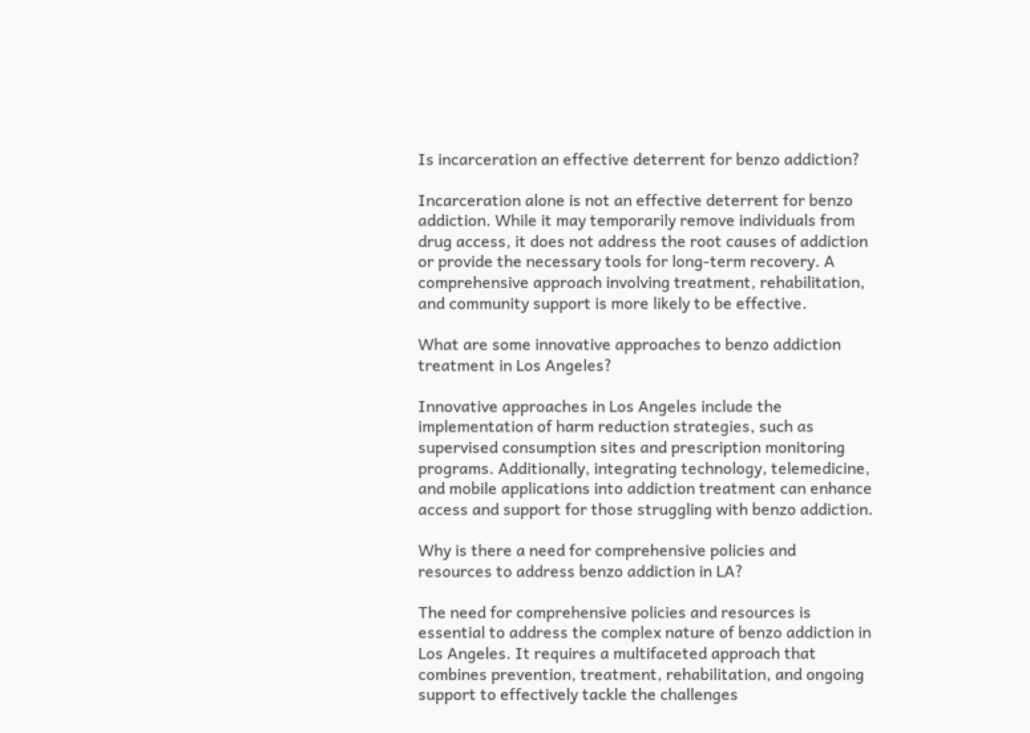Is incarceration an effective deterrent for benzo addiction?

Incarceration alone is not an effective deterrent for benzo addiction. While it may temporarily remove individuals from drug access, it does not address the root causes of addiction or provide the necessary tools for long-term recovery. A comprehensive approach involving treatment, rehabilitation, and community support is more likely to be effective.

What are some innovative approaches to benzo addiction treatment in Los Angeles?

Innovative approaches in Los Angeles include the implementation of harm reduction strategies, such as supervised consumption sites and prescription monitoring programs. Additionally, integrating technology, telemedicine, and mobile applications into addiction treatment can enhance access and support for those struggling with benzo addiction.

Why is there a need for comprehensive policies and resources to address benzo addiction in LA?

The need for comprehensive policies and resources is essential to address the complex nature of benzo addiction in Los Angeles. It requires a multifaceted approach that combines prevention, treatment, rehabilitation, and ongoing support to effectively tackle the challenges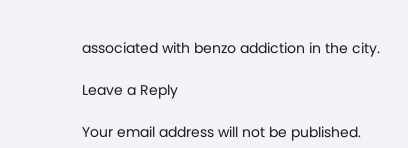associated with benzo addiction in the city.

Leave a Reply

Your email address will not be published.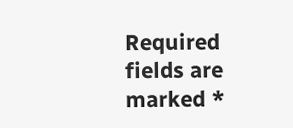Required fields are marked *